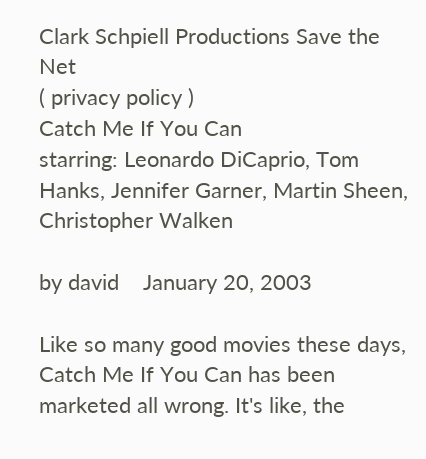Clark Schpiell Productions Save the Net
( privacy policy )
Catch Me If You Can
starring: Leonardo DiCaprio, Tom Hanks, Jennifer Garner, Martin Sheen, Christopher Walken

by david    January 20, 2003

Like so many good movies these days, Catch Me If You Can has been marketed all wrong. It's like, the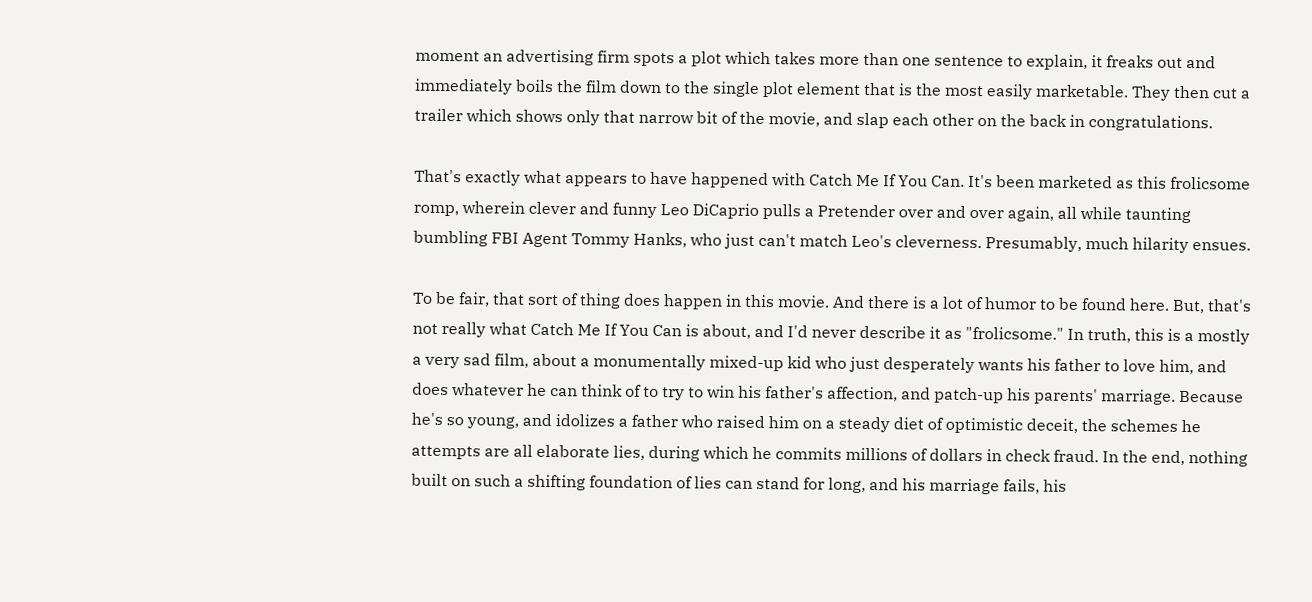moment an advertising firm spots a plot which takes more than one sentence to explain, it freaks out and immediately boils the film down to the single plot element that is the most easily marketable. They then cut a trailer which shows only that narrow bit of the movie, and slap each other on the back in congratulations.

That's exactly what appears to have happened with Catch Me If You Can. It's been marketed as this frolicsome romp, wherein clever and funny Leo DiCaprio pulls a Pretender over and over again, all while taunting bumbling FBI Agent Tommy Hanks, who just can't match Leo's cleverness. Presumably, much hilarity ensues.

To be fair, that sort of thing does happen in this movie. And there is a lot of humor to be found here. But, that's not really what Catch Me If You Can is about, and I'd never describe it as "frolicsome." In truth, this is a mostly a very sad film, about a monumentally mixed-up kid who just desperately wants his father to love him, and does whatever he can think of to try to win his father's affection, and patch-up his parents' marriage. Because he's so young, and idolizes a father who raised him on a steady diet of optimistic deceit, the schemes he attempts are all elaborate lies, during which he commits millions of dollars in check fraud. In the end, nothing built on such a shifting foundation of lies can stand for long, and his marriage fails, his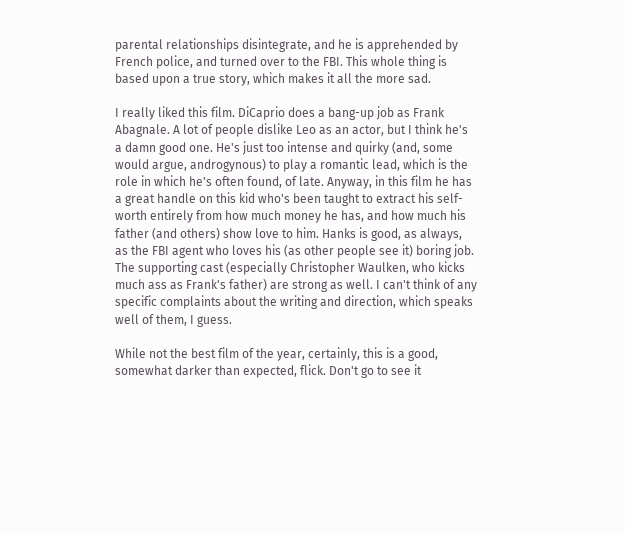parental relationships disintegrate, and he is apprehended by French police, and turned over to the FBI. This whole thing is based upon a true story, which makes it all the more sad.

I really liked this film. DiCaprio does a bang-up job as Frank Abagnale. A lot of people dislike Leo as an actor, but I think he's a damn good one. He's just too intense and quirky (and, some would argue, androgynous) to play a romantic lead, which is the role in which he's often found, of late. Anyway, in this film he has a great handle on this kid who's been taught to extract his self-worth entirely from how much money he has, and how much his father (and others) show love to him. Hanks is good, as always, as the FBI agent who loves his (as other people see it) boring job. The supporting cast (especially Christopher Waulken, who kicks much ass as Frank's father) are strong as well. I can't think of any specific complaints about the writing and direction, which speaks well of them, I guess.

While not the best film of the year, certainly, this is a good, somewhat darker than expected, flick. Don't go to see it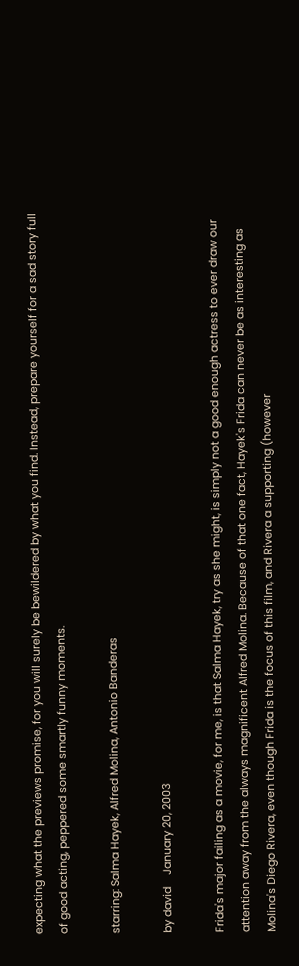expecting what the previews promise, for you will surely be bewildered by what you find. Instead, prepare yourself for a sad story full of good acting, peppered some smartly funny moments.

starring: Salma Hayek, Alfred Molina, Antonio Banderas

by david    January 20, 2003

Frida's major failing as a movie, for me, is that Salma Hayek, try as she might, is simply not a good enough actress to ever draw our attention away from the always magnificent Alfred Molina. Because of that one fact, Hayek's Frida can never be as interesting as Molina's Diego Rivera, even though Frida is the focus of this film, and Rivera a supporting (however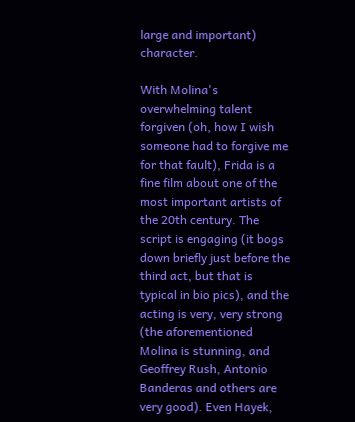large and important) character.

With Molina's overwhelming talent forgiven (oh, how I wish someone had to forgive me for that fault), Frida is a fine film about one of the most important artists of the 20th century. The script is engaging (it bogs down briefly just before the third act, but that is typical in bio pics), and the acting is very, very strong (the aforementioned Molina is stunning, and Geoffrey Rush, Antonio Banderas and others are very good). Even Hayek,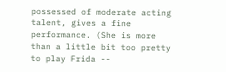possessed of moderate acting talent, gives a fine performance. (She is more than a little bit too pretty to play Frida --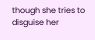though she tries to disguise her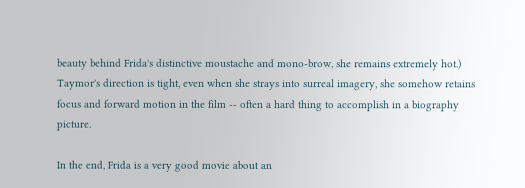beauty behind Frida's distinctive moustache and mono-brow, she remains extremely hot.) Taymor's direction is tight, even when she strays into surreal imagery, she somehow retains focus and forward motion in the film -- often a hard thing to accomplish in a biography picture.

In the end, Frida is a very good movie about an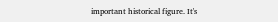important historical figure. It's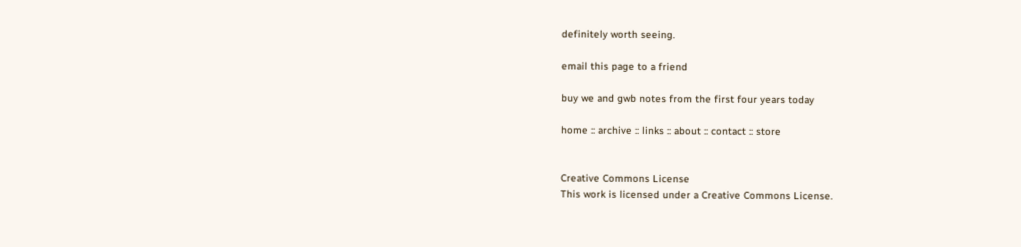definitely worth seeing.

email this page to a friend

buy we and gwb notes from the first four years today

home :: archive :: links :: about :: contact :: store


Creative Commons License
This work is licensed under a Creative Commons License.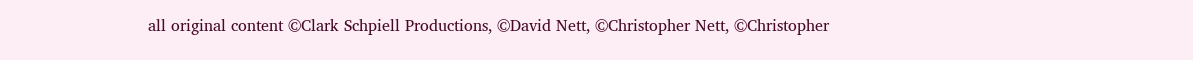all original content ©Clark Schpiell Productions, ©David Nett, ©Christopher Nett, ©Christopher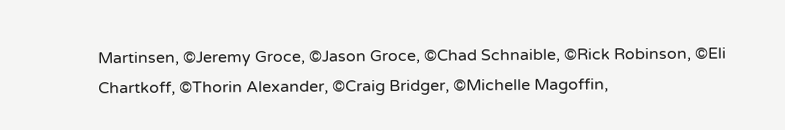Martinsen, ©Jeremy Groce, ©Jason Groce, ©Chad Schnaible, ©Rick Robinson, ©Eli Chartkoff, ©Thorin Alexander, ©Craig Bridger, ©Michelle Magoffin,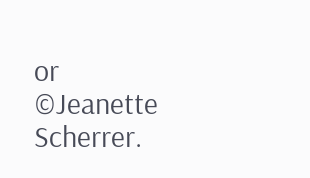or ©Jeanette Scherrer.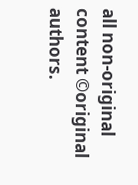all non-original content ©original authors.